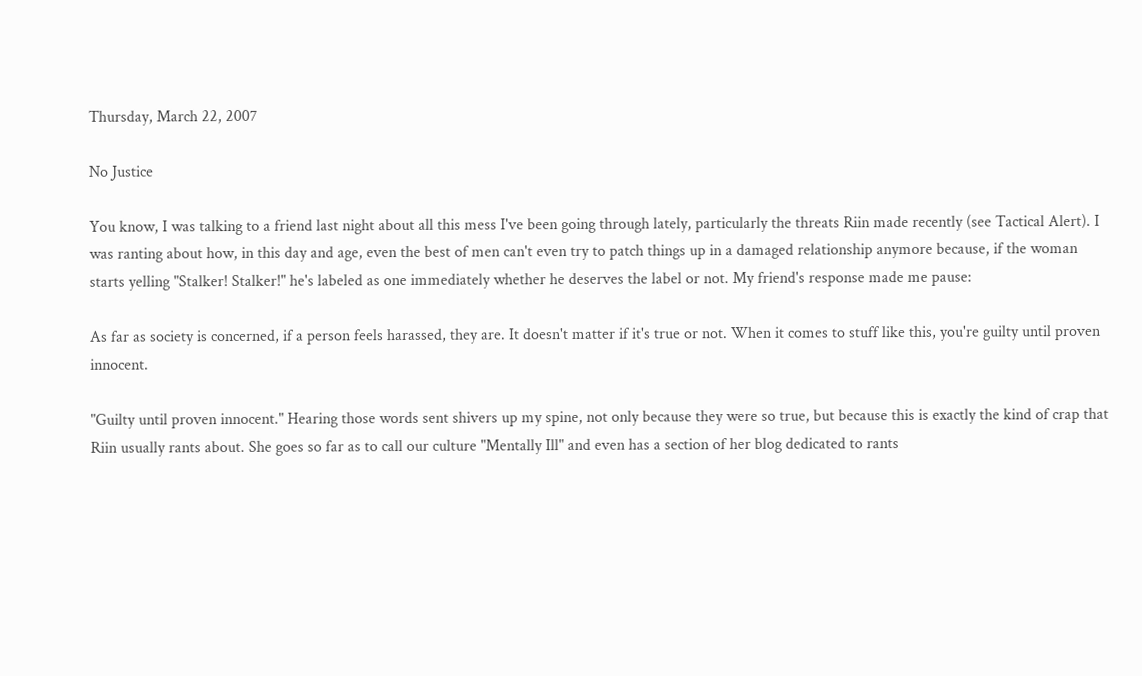Thursday, March 22, 2007

No Justice

You know, I was talking to a friend last night about all this mess I've been going through lately, particularly the threats Riin made recently (see Tactical Alert). I was ranting about how, in this day and age, even the best of men can't even try to patch things up in a damaged relationship anymore because, if the woman starts yelling "Stalker! Stalker!" he's labeled as one immediately whether he deserves the label or not. My friend's response made me pause:

As far as society is concerned, if a person feels harassed, they are. It doesn't matter if it's true or not. When it comes to stuff like this, you're guilty until proven innocent.

"Guilty until proven innocent." Hearing those words sent shivers up my spine, not only because they were so true, but because this is exactly the kind of crap that Riin usually rants about. She goes so far as to call our culture "Mentally Ill" and even has a section of her blog dedicated to rants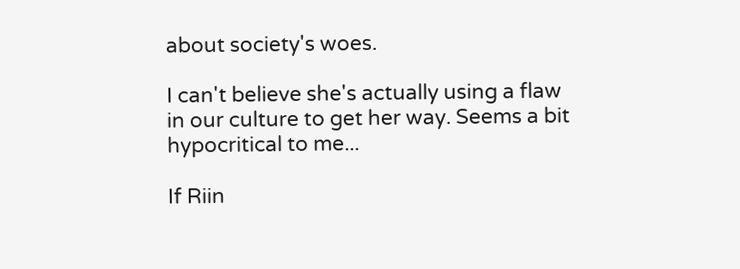about society's woes.

I can't believe she's actually using a flaw in our culture to get her way. Seems a bit hypocritical to me...

If Riin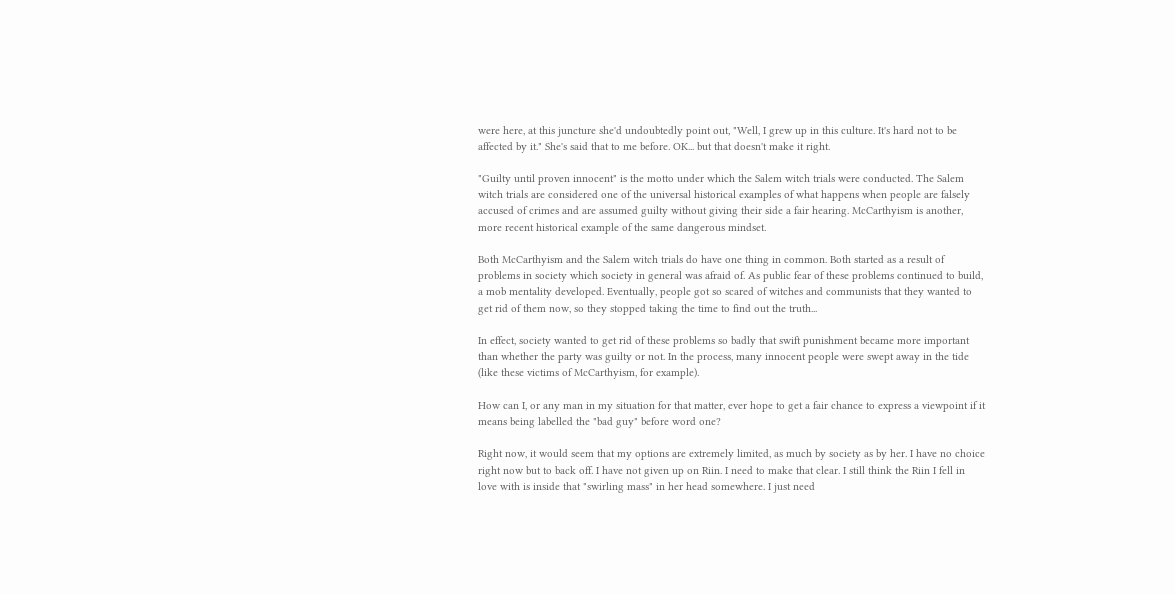were here, at this juncture she'd undoubtedly point out, "Well, I grew up in this culture. It's hard not to be affected by it." She's said that to me before. OK... but that doesn't make it right.

"Guilty until proven innocent" is the motto under which the Salem witch trials were conducted. The Salem witch trials are considered one of the universal historical examples of what happens when people are falsely accused of crimes and are assumed guilty without giving their side a fair hearing. McCarthyism is another, more recent historical example of the same dangerous mindset.

Both McCarthyism and the Salem witch trials do have one thing in common. Both started as a result of problems in society which society in general was afraid of. As public fear of these problems continued to build, a mob mentality developed. Eventually, people got so scared of witches and communists that they wanted to get rid of them now, so they stopped taking the time to find out the truth...

In effect, society wanted to get rid of these problems so badly that swift punishment became more important than whether the party was guilty or not. In the process, many innocent people were swept away in the tide (like these victims of McCarthyism, for example).

How can I, or any man in my situation for that matter, ever hope to get a fair chance to express a viewpoint if it means being labelled the "bad guy" before word one?

Right now, it would seem that my options are extremely limited, as much by society as by her. I have no choice right now but to back off. I have not given up on Riin. I need to make that clear. I still think the Riin I fell in love with is inside that "swirling mass" in her head somewhere. I just need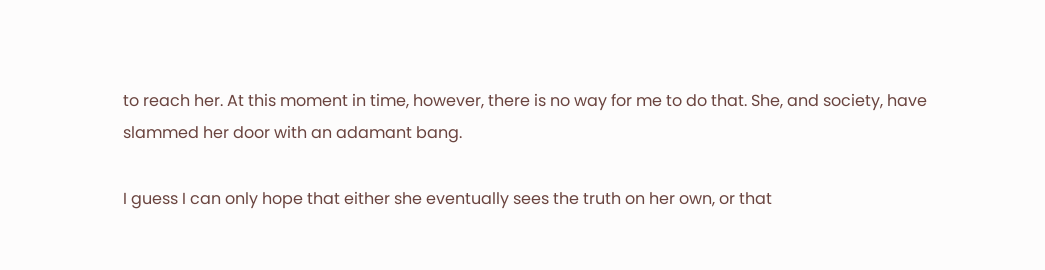to reach her. At this moment in time, however, there is no way for me to do that. She, and society, have slammed her door with an adamant bang.

I guess I can only hope that either she eventually sees the truth on her own, or that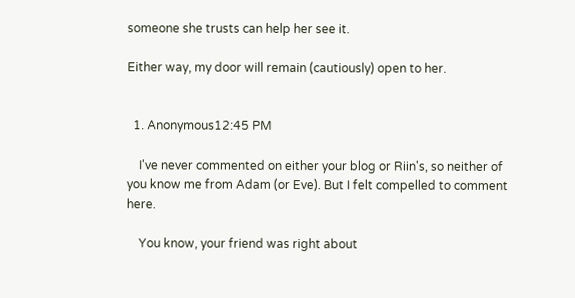someone she trusts can help her see it.

Either way, my door will remain (cautiously) open to her.


  1. Anonymous12:45 PM

    I've never commented on either your blog or Riin's, so neither of you know me from Adam (or Eve). But I felt compelled to comment here.

    You know, your friend was right about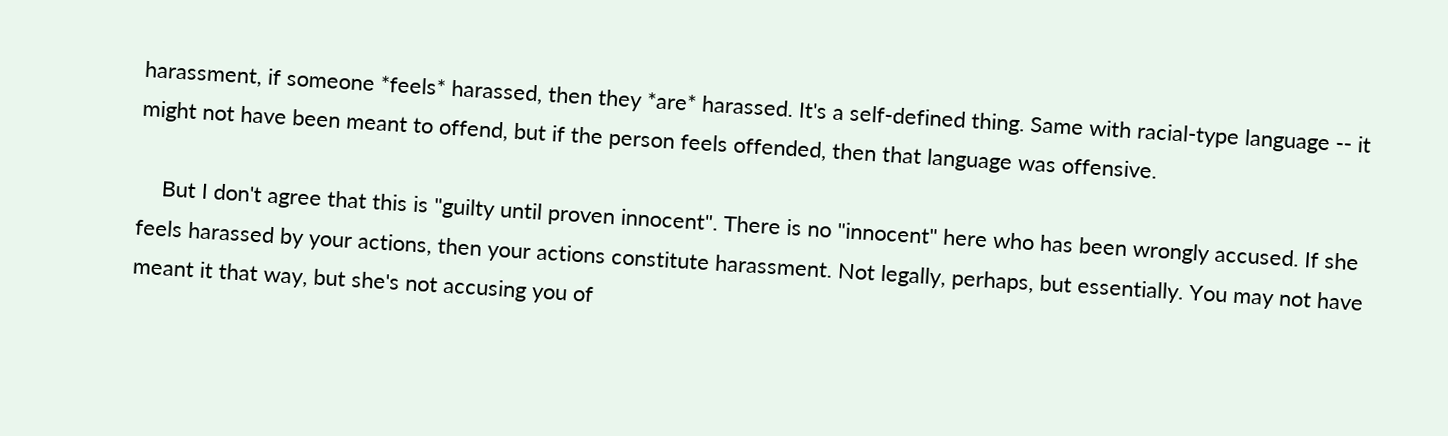harassment, if someone *feels* harassed, then they *are* harassed. It's a self-defined thing. Same with racial-type language -- it might not have been meant to offend, but if the person feels offended, then that language was offensive.

    But I don't agree that this is "guilty until proven innocent". There is no "innocent" here who has been wrongly accused. If she feels harassed by your actions, then your actions constitute harassment. Not legally, perhaps, but essentially. You may not have meant it that way, but she's not accusing you of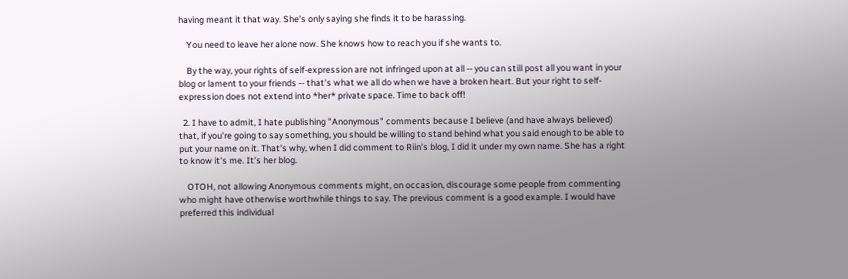having meant it that way. She's only saying she finds it to be harassing.

    You need to leave her alone now. She knows how to reach you if she wants to.

    By the way, your rights of self-expression are not infringed upon at all -- you can still post all you want in your blog or lament to your friends -- that's what we all do when we have a broken heart. But your right to self-expression does not extend into *her* private space. Time to back off!

  2. I have to admit, I hate publishing "Anonymous" comments because I believe (and have always believed) that, if you're going to say something, you should be willing to stand behind what you said enough to be able to put your name on it. That's why, when I did comment to Riin's blog, I did it under my own name. She has a right to know it's me. It's her blog.

    OTOH, not allowing Anonymous comments might, on occasion, discourage some people from commenting who might have otherwise worthwhile things to say. The previous comment is a good example. I would have preferred this individual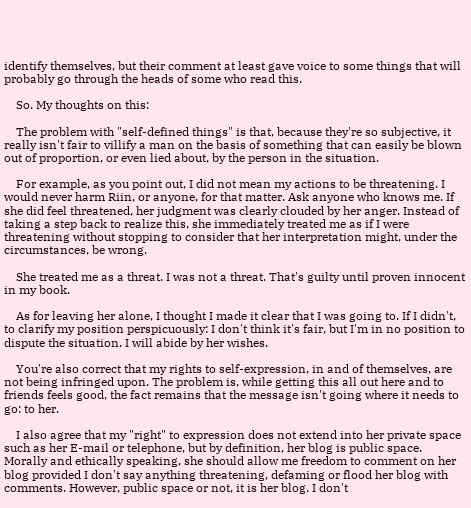identify themselves, but their comment at least gave voice to some things that will probably go through the heads of some who read this.

    So. My thoughts on this:

    The problem with "self-defined things" is that, because they're so subjective, it really isn't fair to villify a man on the basis of something that can easily be blown out of proportion, or even lied about, by the person in the situation.

    For example, as you point out, I did not mean my actions to be threatening. I would never harm Riin, or anyone, for that matter. Ask anyone who knows me. If she did feel threatened, her judgment was clearly clouded by her anger. Instead of taking a step back to realize this, she immediately treated me as if I were threatening without stopping to consider that her interpretation might, under the circumstances, be wrong.

    She treated me as a threat. I was not a threat. That's guilty until proven innocent in my book.

    As for leaving her alone, I thought I made it clear that I was going to. If I didn't, to clarify my position perspicuously: I don't think it's fair, but I'm in no position to dispute the situation. I will abide by her wishes.

    You're also correct that my rights to self-expression, in and of themselves, are not being infringed upon. The problem is, while getting this all out here and to friends feels good, the fact remains that the message isn't going where it needs to go: to her.

    I also agree that my "right" to expression does not extend into her private space such as her E-mail or telephone, but by definition, her blog is public space. Morally and ethically speaking, she should allow me freedom to comment on her blog provided I don't say anything threatening, defaming or flood her blog with comments. However, public space or not, it is her blog. I don't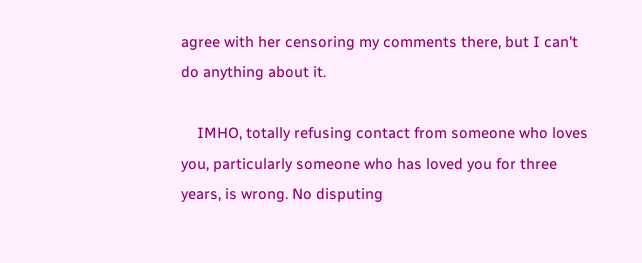agree with her censoring my comments there, but I can't do anything about it.

    IMHO, totally refusing contact from someone who loves you, particularly someone who has loved you for three years, is wrong. No disputing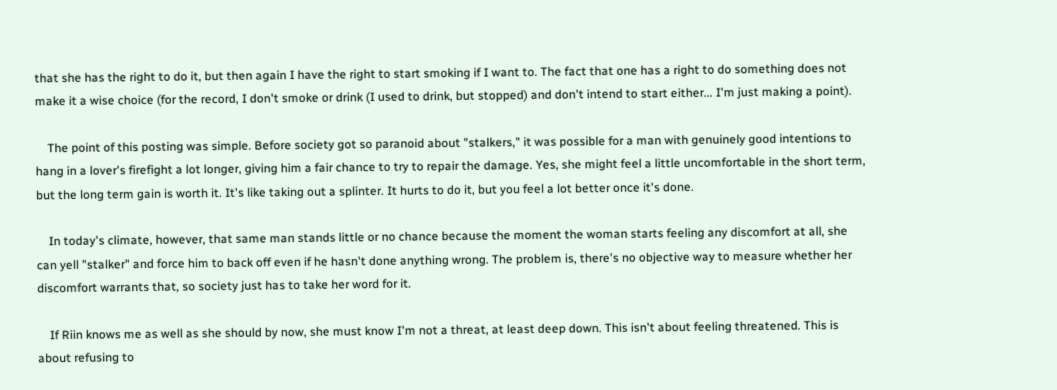that she has the right to do it, but then again I have the right to start smoking if I want to. The fact that one has a right to do something does not make it a wise choice (for the record, I don't smoke or drink (I used to drink, but stopped) and don't intend to start either... I'm just making a point).

    The point of this posting was simple. Before society got so paranoid about "stalkers," it was possible for a man with genuinely good intentions to hang in a lover's firefight a lot longer, giving him a fair chance to try to repair the damage. Yes, she might feel a little uncomfortable in the short term, but the long term gain is worth it. It's like taking out a splinter. It hurts to do it, but you feel a lot better once it's done.

    In today's climate, however, that same man stands little or no chance because the moment the woman starts feeling any discomfort at all, she can yell "stalker" and force him to back off even if he hasn't done anything wrong. The problem is, there's no objective way to measure whether her discomfort warrants that, so society just has to take her word for it.

    If Riin knows me as well as she should by now, she must know I'm not a threat, at least deep down. This isn't about feeling threatened. This is about refusing to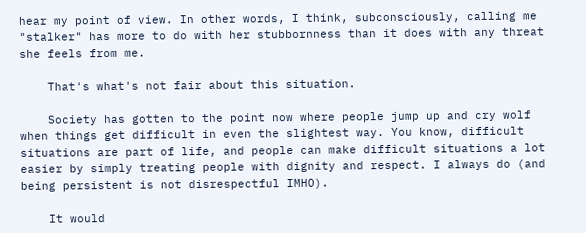hear my point of view. In other words, I think, subconsciously, calling me "stalker" has more to do with her stubbornness than it does with any threat she feels from me.

    That's what's not fair about this situation.

    Society has gotten to the point now where people jump up and cry wolf when things get difficult in even the slightest way. You know, difficult situations are part of life, and people can make difficult situations a lot easier by simply treating people with dignity and respect. I always do (and being persistent is not disrespectful IMHO).

    It would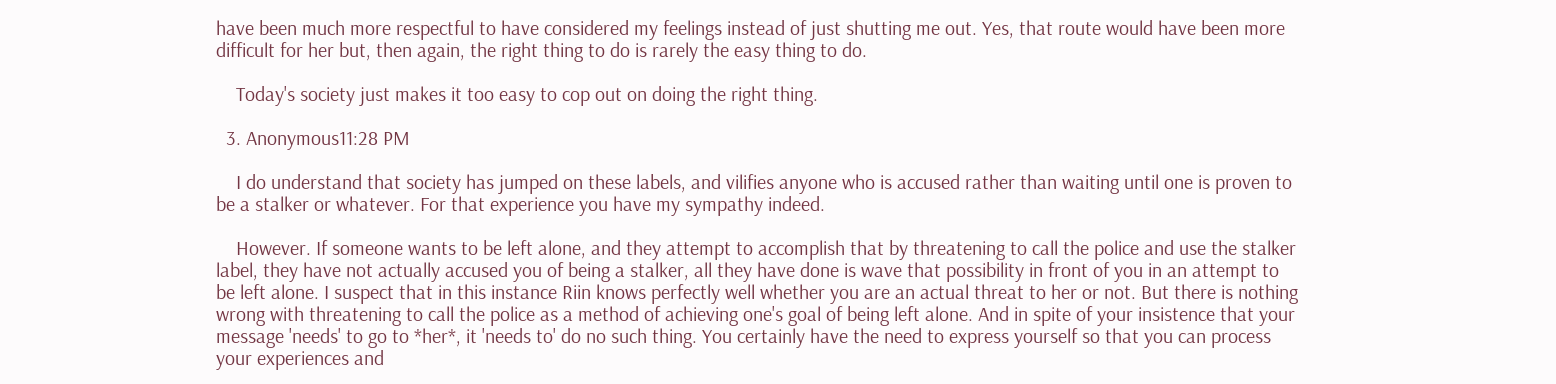have been much more respectful to have considered my feelings instead of just shutting me out. Yes, that route would have been more difficult for her but, then again, the right thing to do is rarely the easy thing to do.

    Today's society just makes it too easy to cop out on doing the right thing.

  3. Anonymous11:28 PM

    I do understand that society has jumped on these labels, and vilifies anyone who is accused rather than waiting until one is proven to be a stalker or whatever. For that experience you have my sympathy indeed.

    However. If someone wants to be left alone, and they attempt to accomplish that by threatening to call the police and use the stalker label, they have not actually accused you of being a stalker, all they have done is wave that possibility in front of you in an attempt to be left alone. I suspect that in this instance Riin knows perfectly well whether you are an actual threat to her or not. But there is nothing wrong with threatening to call the police as a method of achieving one's goal of being left alone. And in spite of your insistence that your message 'needs' to go to *her*, it 'needs to' do no such thing. You certainly have the need to express yourself so that you can process your experiences and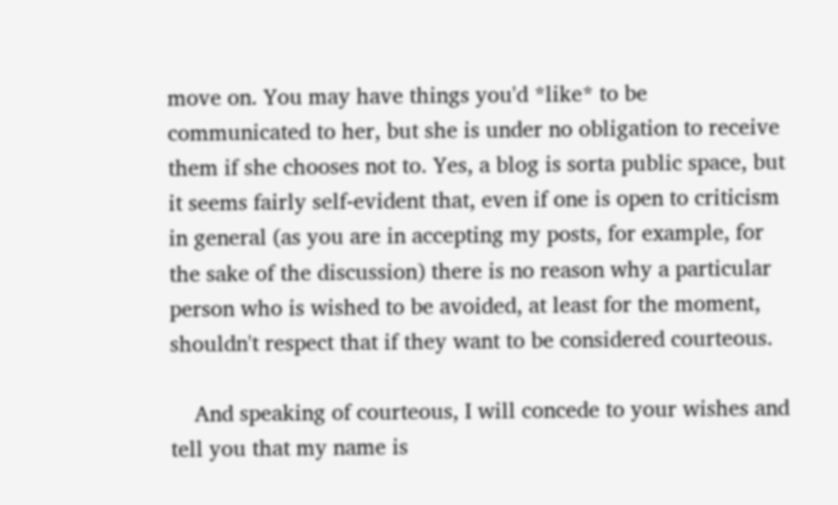move on. You may have things you'd *like* to be communicated to her, but she is under no obligation to receive them if she chooses not to. Yes, a blog is sorta public space, but it seems fairly self-evident that, even if one is open to criticism in general (as you are in accepting my posts, for example, for the sake of the discussion) there is no reason why a particular person who is wished to be avoided, at least for the moment, shouldn't respect that if they want to be considered courteous.

    And speaking of courteous, I will concede to your wishes and tell you that my name is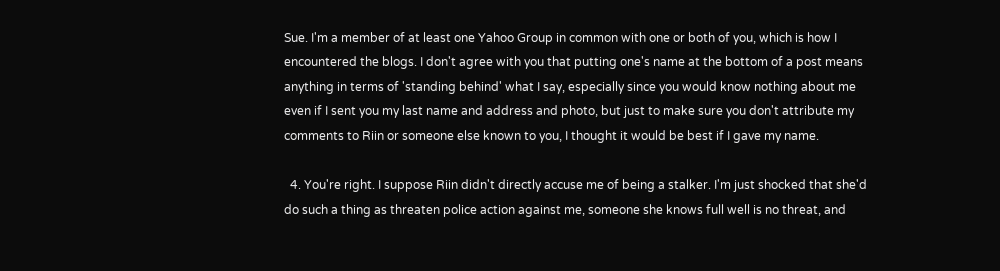Sue. I'm a member of at least one Yahoo Group in common with one or both of you, which is how I encountered the blogs. I don't agree with you that putting one's name at the bottom of a post means anything in terms of 'standing behind' what I say, especially since you would know nothing about me even if I sent you my last name and address and photo, but just to make sure you don't attribute my comments to Riin or someone else known to you, I thought it would be best if I gave my name.

  4. You're right. I suppose Riin didn't directly accuse me of being a stalker. I'm just shocked that she'd do such a thing as threaten police action against me, someone she knows full well is no threat, and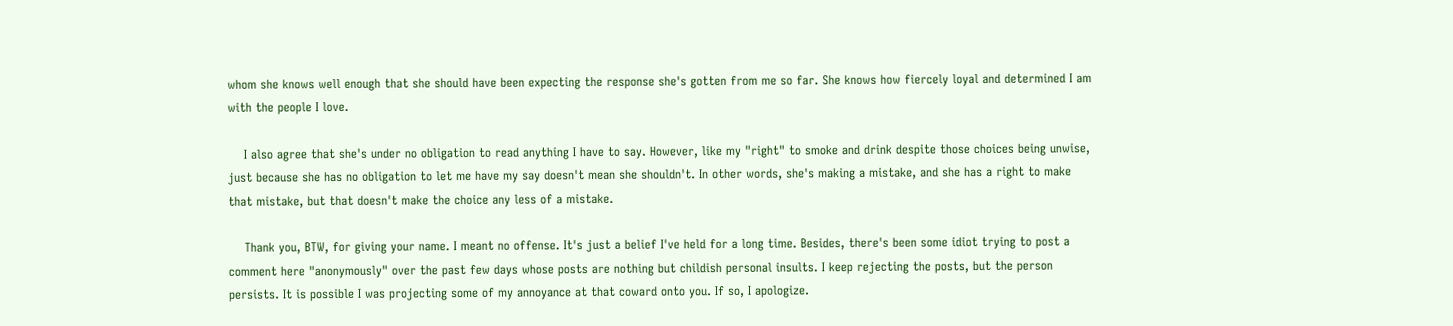whom she knows well enough that she should have been expecting the response she's gotten from me so far. She knows how fiercely loyal and determined I am with the people I love.

    I also agree that she's under no obligation to read anything I have to say. However, like my "right" to smoke and drink despite those choices being unwise, just because she has no obligation to let me have my say doesn't mean she shouldn't. In other words, she's making a mistake, and she has a right to make that mistake, but that doesn't make the choice any less of a mistake.

    Thank you, BTW, for giving your name. I meant no offense. It's just a belief I've held for a long time. Besides, there's been some idiot trying to post a comment here "anonymously" over the past few days whose posts are nothing but childish personal insults. I keep rejecting the posts, but the person persists. It is possible I was projecting some of my annoyance at that coward onto you. If so, I apologize.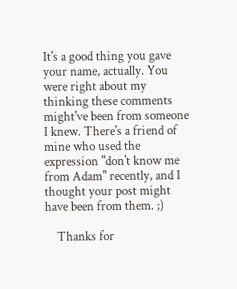It's a good thing you gave your name, actually. You were right about my thinking these comments might've been from someone I knew. There's a friend of mine who used the expression "don't know me from Adam" recently, and I thought your post might have been from them. ;)

    Thanks for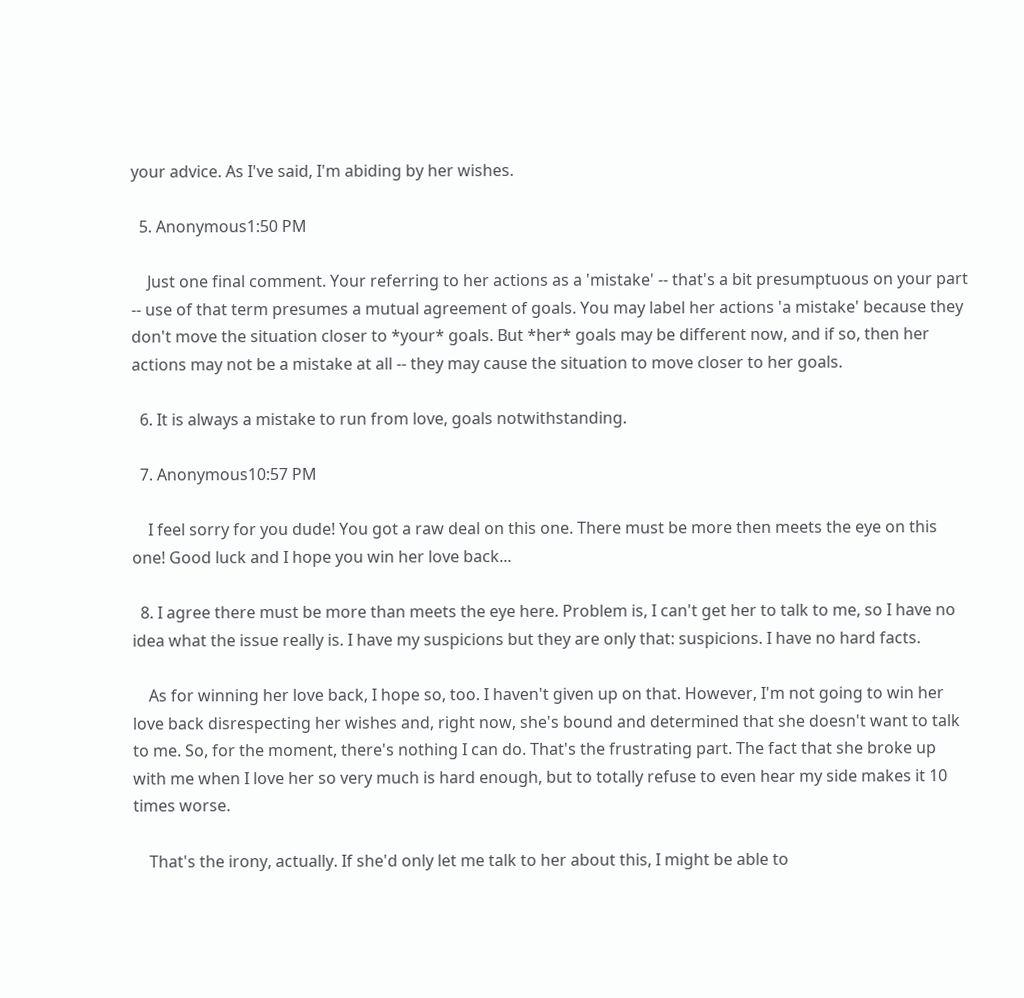your advice. As I've said, I'm abiding by her wishes.

  5. Anonymous1:50 PM

    Just one final comment. Your referring to her actions as a 'mistake' -- that's a bit presumptuous on your part -- use of that term presumes a mutual agreement of goals. You may label her actions 'a mistake' because they don't move the situation closer to *your* goals. But *her* goals may be different now, and if so, then her actions may not be a mistake at all -- they may cause the situation to move closer to her goals.

  6. It is always a mistake to run from love, goals notwithstanding.

  7. Anonymous10:57 PM

    I feel sorry for you dude! You got a raw deal on this one. There must be more then meets the eye on this one! Good luck and I hope you win her love back...

  8. I agree there must be more than meets the eye here. Problem is, I can't get her to talk to me, so I have no idea what the issue really is. I have my suspicions but they are only that: suspicions. I have no hard facts.

    As for winning her love back, I hope so, too. I haven't given up on that. However, I'm not going to win her love back disrespecting her wishes and, right now, she's bound and determined that she doesn't want to talk to me. So, for the moment, there's nothing I can do. That's the frustrating part. The fact that she broke up with me when I love her so very much is hard enough, but to totally refuse to even hear my side makes it 10 times worse.

    That's the irony, actually. If she'd only let me talk to her about this, I might be able to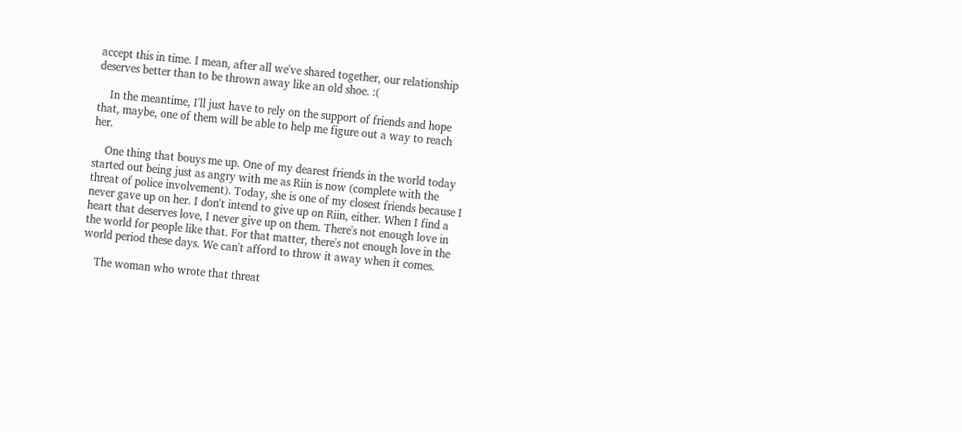accept this in time. I mean, after all we've shared together, our relationship deserves better than to be thrown away like an old shoe. :(

    In the meantime, I'll just have to rely on the support of friends and hope that, maybe, one of them will be able to help me figure out a way to reach her.

    One thing that bouys me up. One of my dearest friends in the world today started out being just as angry with me as Riin is now (complete with the threat of police involvement). Today, she is one of my closest friends because I never gave up on her. I don't intend to give up on Riin, either. When I find a heart that deserves love, I never give up on them. There's not enough love in the world for people like that. For that matter, there's not enough love in the world period these days. We can't afford to throw it away when it comes.

    The woman who wrote that threat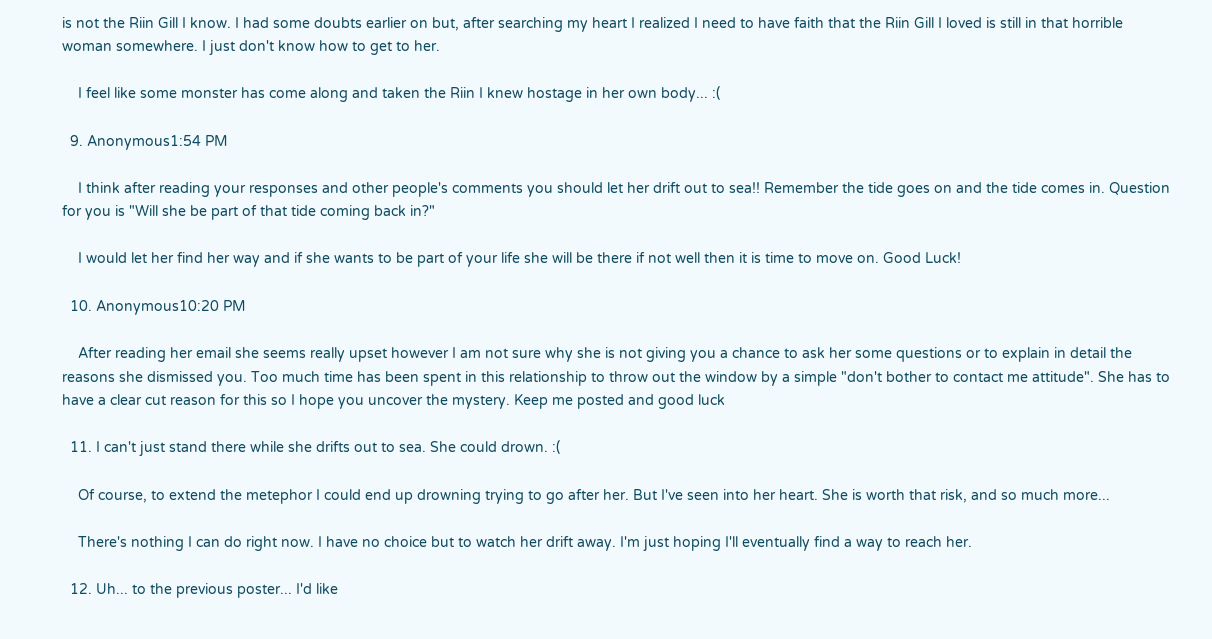is not the Riin Gill I know. I had some doubts earlier on but, after searching my heart I realized I need to have faith that the Riin Gill I loved is still in that horrible woman somewhere. I just don't know how to get to her.

    I feel like some monster has come along and taken the Riin I knew hostage in her own body... :(

  9. Anonymous1:54 PM

    I think after reading your responses and other people's comments you should let her drift out to sea!! Remember the tide goes on and the tide comes in. Question for you is "Will she be part of that tide coming back in?"

    I would let her find her way and if she wants to be part of your life she will be there if not well then it is time to move on. Good Luck!

  10. Anonymous10:20 PM

    After reading her email she seems really upset however I am not sure why she is not giving you a chance to ask her some questions or to explain in detail the reasons she dismissed you. Too much time has been spent in this relationship to throw out the window by a simple "don't bother to contact me attitude". She has to have a clear cut reason for this so I hope you uncover the mystery. Keep me posted and good luck

  11. I can't just stand there while she drifts out to sea. She could drown. :(

    Of course, to extend the metephor I could end up drowning trying to go after her. But I've seen into her heart. She is worth that risk, and so much more...

    There's nothing I can do right now. I have no choice but to watch her drift away. I'm just hoping I'll eventually find a way to reach her.

  12. Uh... to the previous poster... I'd like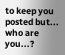to keep you posted but... who are you...?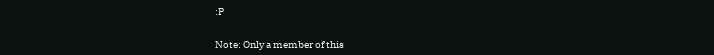:P


Note: Only a member of this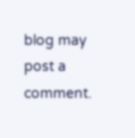blog may post a comment.